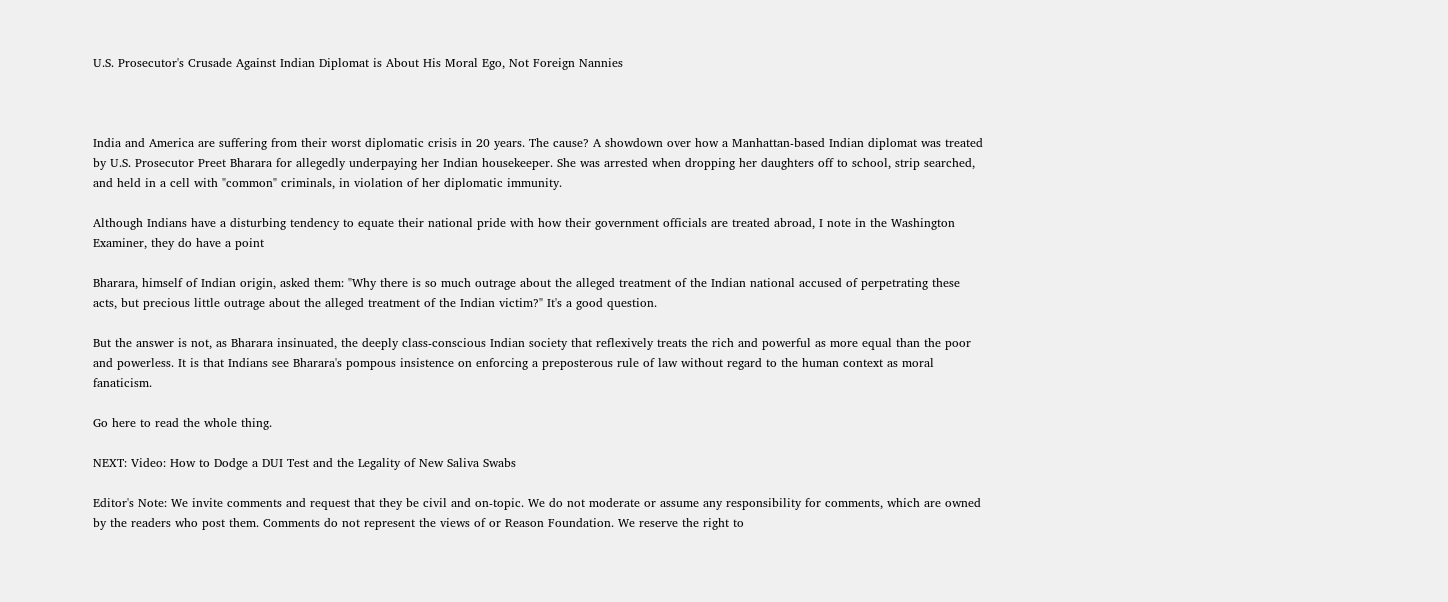U.S. Prosecutor's Crusade Against Indian Diplomat is About His Moral Ego, Not Foreign Nannies



India and America are suffering from their worst diplomatic crisis in 20 years. The cause? A showdown over how a Manhattan-based Indian diplomat was treated by U.S. Prosecutor Preet Bharara for allegedly underpaying her Indian housekeeper. She was arrested when dropping her daughters off to school, strip searched, and held in a cell with "common" criminals, in violation of her diplomatic immunity.

Although Indians have a disturbing tendency to equate their national pride with how their government officials are treated abroad, I note in the Washington Examiner, they do have a point

Bharara, himself of Indian origin, asked them: "Why there is so much outrage about the alleged treatment of the Indian national accused of perpetrating these acts, but precious little outrage about the alleged treatment of the Indian victim?" It's a good question.

But the answer is not, as Bharara insinuated, the deeply class-conscious Indian society that reflexively treats the rich and powerful as more equal than the poor and powerless. It is that Indians see Bharara's pompous insistence on enforcing a preposterous rule of law without regard to the human context as moral fanaticism.

Go here to read the whole thing.

NEXT: Video: How to Dodge a DUI Test and the Legality of New Saliva Swabs

Editor's Note: We invite comments and request that they be civil and on-topic. We do not moderate or assume any responsibility for comments, which are owned by the readers who post them. Comments do not represent the views of or Reason Foundation. We reserve the right to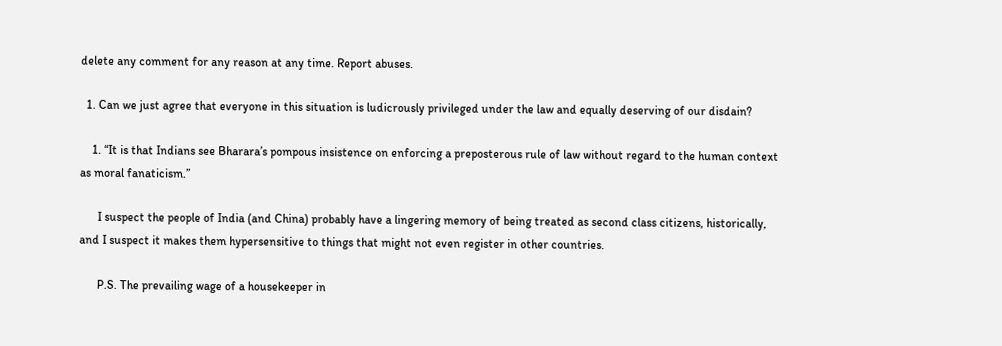delete any comment for any reason at any time. Report abuses.

  1. Can we just agree that everyone in this situation is ludicrously privileged under the law and equally deserving of our disdain?

    1. “It is that Indians see Bharara’s pompous insistence on enforcing a preposterous rule of law without regard to the human context as moral fanaticism.”

      I suspect the people of India (and China) probably have a lingering memory of being treated as second class citizens, historically, and I suspect it makes them hypersensitive to things that might not even register in other countries.

      P.S. The prevailing wage of a housekeeper in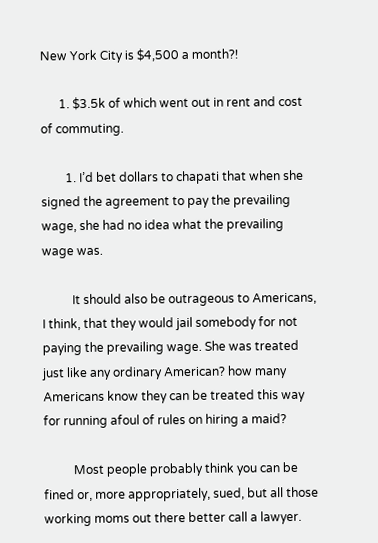New York City is $4,500 a month?!

      1. $3.5k of which went out in rent and cost of commuting.

        1. I’d bet dollars to chapati that when she signed the agreement to pay the prevailing wage, she had no idea what the prevailing wage was.

          It should also be outrageous to Americans, I think, that they would jail somebody for not paying the prevailing wage. She was treated just like any ordinary American? how many Americans know they can be treated this way for running afoul of rules on hiring a maid?

          Most people probably think you can be fined or, more appropriately, sued, but all those working moms out there better call a lawyer.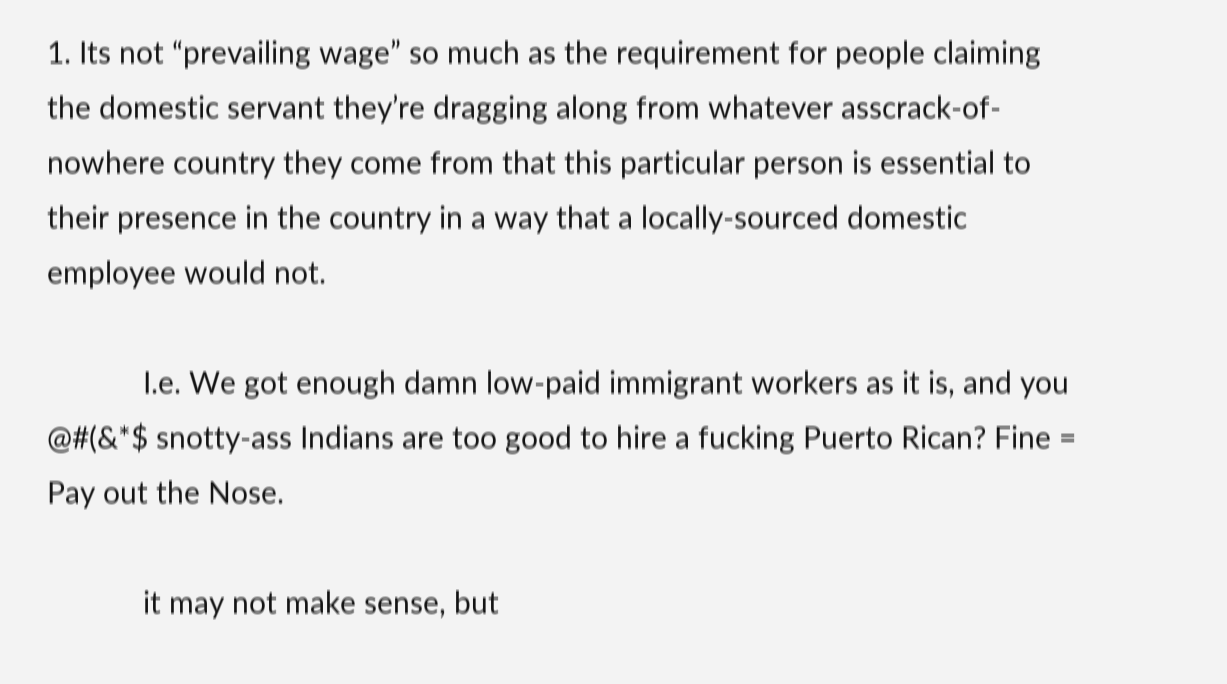1. Its not “prevailing wage” so much as the requirement for people claiming the domestic servant they’re dragging along from whatever asscrack-of-nowhere country they come from that this particular person is essential to their presence in the country in a way that a locally-sourced domestic employee would not.

            I.e. We got enough damn low-paid immigrant workers as it is, and you @#(&*$ snotty-ass Indians are too good to hire a fucking Puerto Rican? Fine = Pay out the Nose.

            it may not make sense, but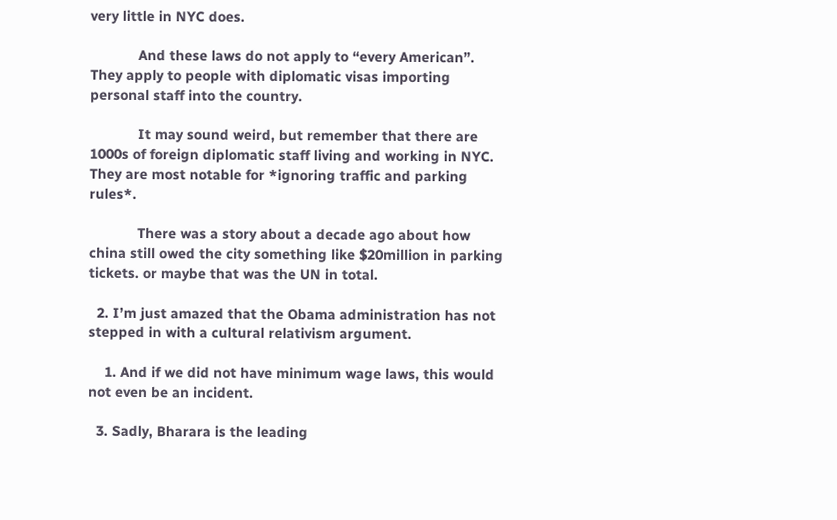very little in NYC does.

            And these laws do not apply to “every American”. They apply to people with diplomatic visas importing personal staff into the country.

            It may sound weird, but remember that there are 1000s of foreign diplomatic staff living and working in NYC. They are most notable for *ignoring traffic and parking rules*.

            There was a story about a decade ago about how china still owed the city something like $20million in parking tickets. or maybe that was the UN in total.

  2. I’m just amazed that the Obama administration has not stepped in with a cultural relativism argument.

    1. And if we did not have minimum wage laws, this would not even be an incident.

  3. Sadly, Bharara is the leading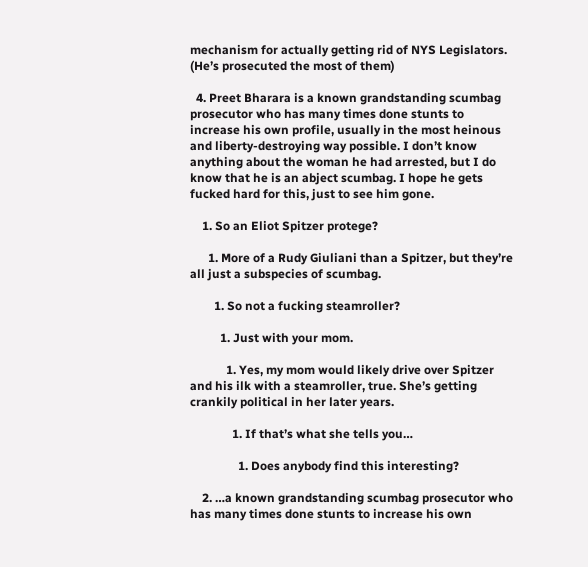mechanism for actually getting rid of NYS Legislators. (He’s prosecuted the most of them)

  4. Preet Bharara is a known grandstanding scumbag prosecutor who has many times done stunts to increase his own profile, usually in the most heinous and liberty-destroying way possible. I don’t know anything about the woman he had arrested, but I do know that he is an abject scumbag. I hope he gets fucked hard for this, just to see him gone.

    1. So an Eliot Spitzer protege?

      1. More of a Rudy Giuliani than a Spitzer, but they’re all just a subspecies of scumbag.

        1. So not a fucking steamroller?

          1. Just with your mom.

            1. Yes, my mom would likely drive over Spitzer and his ilk with a steamroller, true. She’s getting crankily political in her later years.

              1. If that’s what she tells you…

                1. Does anybody find this interesting?

    2. …a known grandstanding scumbag prosecutor who has many times done stunts to increase his own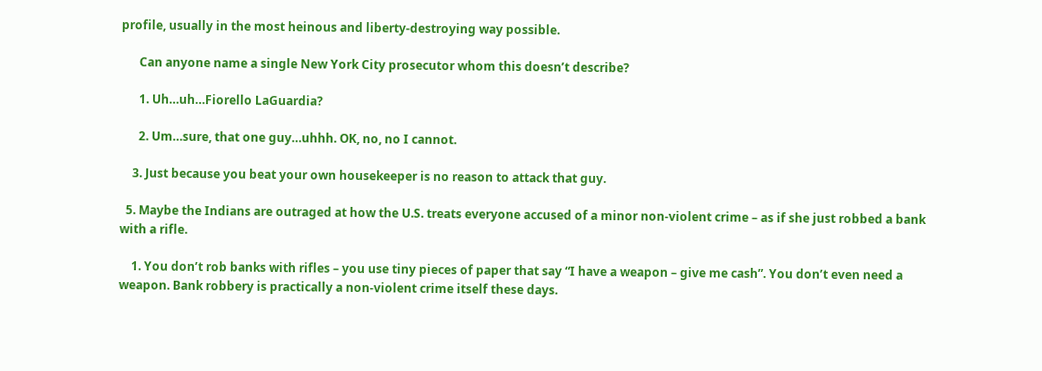profile, usually in the most heinous and liberty-destroying way possible.

      Can anyone name a single New York City prosecutor whom this doesn’t describe?

      1. Uh…uh…Fiorello LaGuardia?

      2. Um…sure, that one guy…uhhh. OK, no, no I cannot.

    3. Just because you beat your own housekeeper is no reason to attack that guy.

  5. Maybe the Indians are outraged at how the U.S. treats everyone accused of a minor non-violent crime – as if she just robbed a bank with a rifle.

    1. You don’t rob banks with rifles – you use tiny pieces of paper that say “I have a weapon – give me cash”. You don’t even need a weapon. Bank robbery is practically a non-violent crime itself these days.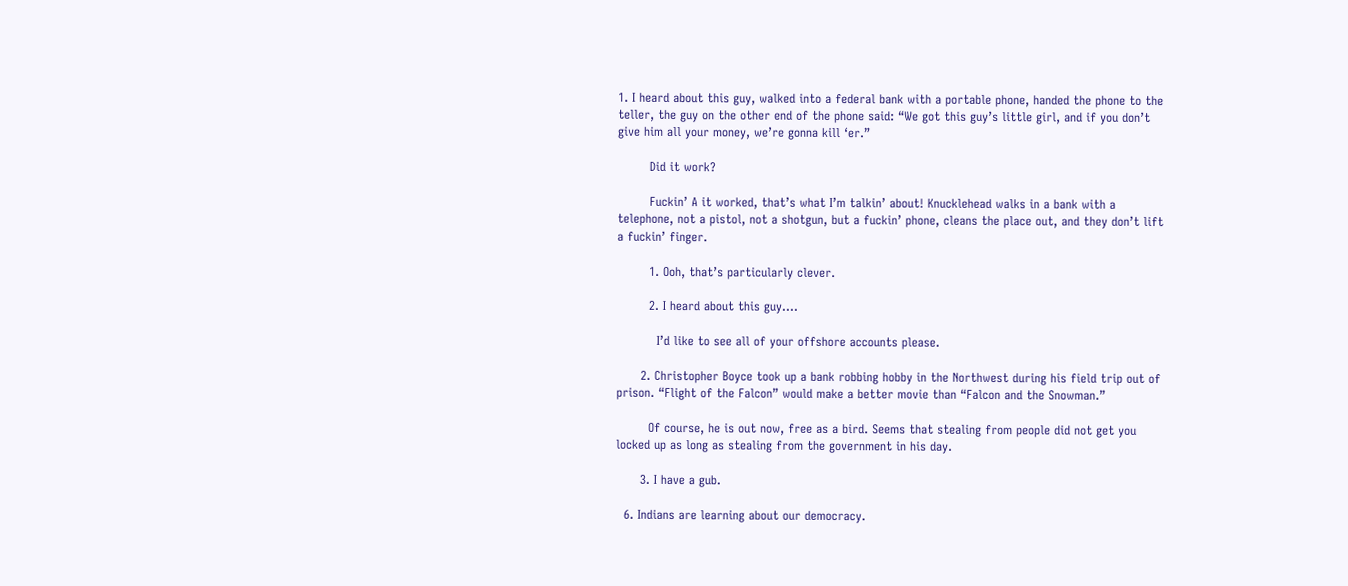1. I heard about this guy, walked into a federal bank with a portable phone, handed the phone to the teller, the guy on the other end of the phone said: “We got this guy’s little girl, and if you don’t give him all your money, we’re gonna kill ‘er.”

        Did it work?

        Fuckin’ A it worked, that’s what I’m talkin’ about! Knucklehead walks in a bank with a telephone, not a pistol, not a shotgun, but a fuckin’ phone, cleans the place out, and they don’t lift a fuckin’ finger.

        1. Ooh, that’s particularly clever.

        2. I heard about this guy….

          I’d like to see all of your offshore accounts please.

      2. Christopher Boyce took up a bank robbing hobby in the Northwest during his field trip out of prison. “Flight of the Falcon” would make a better movie than “Falcon and the Snowman.”

        Of course, he is out now, free as a bird. Seems that stealing from people did not get you locked up as long as stealing from the government in his day.

      3. I have a gub.

  6. Indians are learning about our democracy.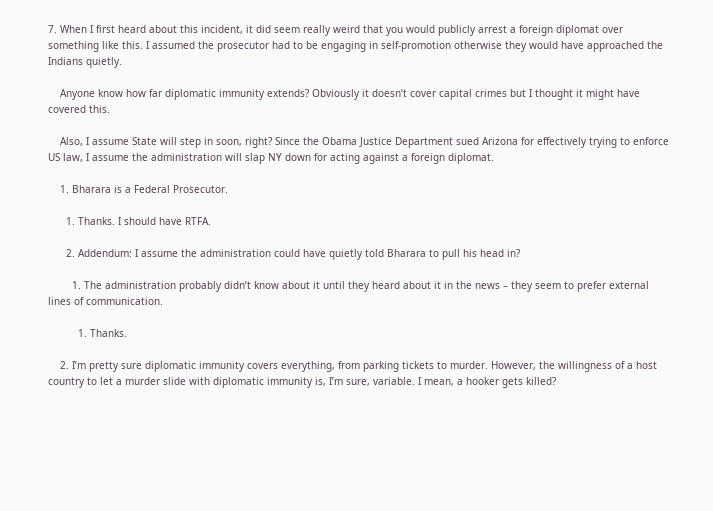7. When I first heard about this incident, it did seem really weird that you would publicly arrest a foreign diplomat over something like this. I assumed the prosecutor had to be engaging in self-promotion otherwise they would have approached the Indians quietly.

    Anyone know how far diplomatic immunity extends? Obviously it doesn’t cover capital crimes but I thought it might have covered this.

    Also, I assume State will step in soon, right? Since the Obama Justice Department sued Arizona for effectively trying to enforce US law, I assume the administration will slap NY down for acting against a foreign diplomat.

    1. Bharara is a Federal Prosecutor.

      1. Thanks. I should have RTFA.

      2. Addendum: I assume the administration could have quietly told Bharara to pull his head in?

        1. The administration probably didn’t know about it until they heard about it in the news – they seem to prefer external lines of communication.

          1. Thanks.

    2. I’m pretty sure diplomatic immunity covers everything, from parking tickets to murder. However, the willingness of a host country to let a murder slide with diplomatic immunity is, I’m sure, variable. I mean, a hooker gets killed?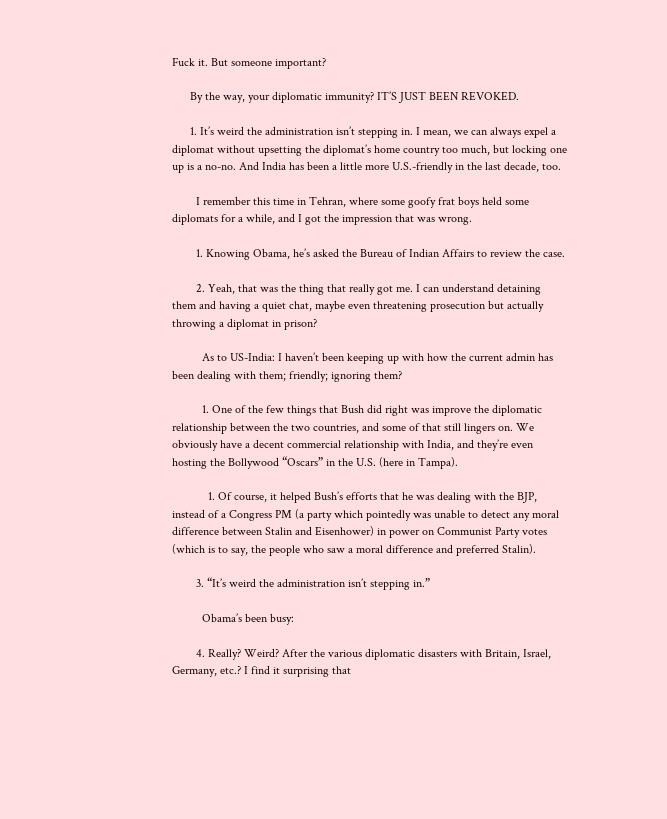Fuck it. But someone important?

      By the way, your diplomatic immunity? IT’S JUST BEEN REVOKED.

      1. It’s weird the administration isn’t stepping in. I mean, we can always expel a diplomat without upsetting the diplomat’s home country too much, but locking one up is a no-no. And India has been a little more U.S.-friendly in the last decade, too.

        I remember this time in Tehran, where some goofy frat boys held some diplomats for a while, and I got the impression that was wrong.

        1. Knowing Obama, he’s asked the Bureau of Indian Affairs to review the case.

        2. Yeah, that was the thing that really got me. I can understand detaining them and having a quiet chat, maybe even threatening prosecution but actually throwing a diplomat in prison?

          As to US-India: I haven’t been keeping up with how the current admin has been dealing with them; friendly; ignoring them?

          1. One of the few things that Bush did right was improve the diplomatic relationship between the two countries, and some of that still lingers on. We obviously have a decent commercial relationship with India, and they’re even hosting the Bollywood “Oscars” in the U.S. (here in Tampa).

            1. Of course, it helped Bush’s efforts that he was dealing with the BJP, instead of a Congress PM (a party which pointedly was unable to detect any moral difference between Stalin and Eisenhower) in power on Communist Party votes (which is to say, the people who saw a moral difference and preferred Stalin).

        3. “It’s weird the administration isn’t stepping in.”

          Obama’s been busy:

        4. Really? Weird? After the various diplomatic disasters with Britain, Israel, Germany, etc.? I find it surprising that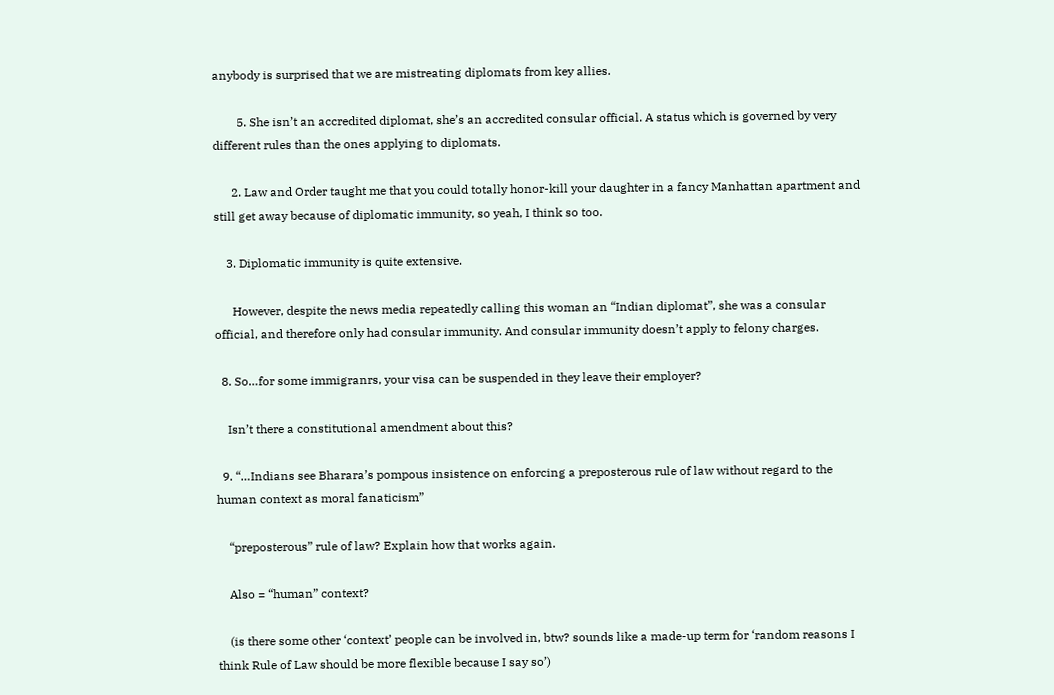anybody is surprised that we are mistreating diplomats from key allies.

        5. She isn’t an accredited diplomat, she’s an accredited consular official. A status which is governed by very different rules than the ones applying to diplomats.

      2. Law and Order taught me that you could totally honor-kill your daughter in a fancy Manhattan apartment and still get away because of diplomatic immunity, so yeah, I think so too.

    3. Diplomatic immunity is quite extensive.

      However, despite the news media repeatedly calling this woman an “Indian diplomat”, she was a consular official, and therefore only had consular immunity. And consular immunity doesn’t apply to felony charges.

  8. So…for some immigranrs, your visa can be suspended in they leave their employer?

    Isn’t there a constitutional amendment about this?

  9. “…Indians see Bharara’s pompous insistence on enforcing a preposterous rule of law without regard to the human context as moral fanaticism”

    “preposterous” rule of law? Explain how that works again.

    Also = “human” context?

    (is there some other ‘context’ people can be involved in, btw? sounds like a made-up term for ‘random reasons I think Rule of Law should be more flexible because I say so’)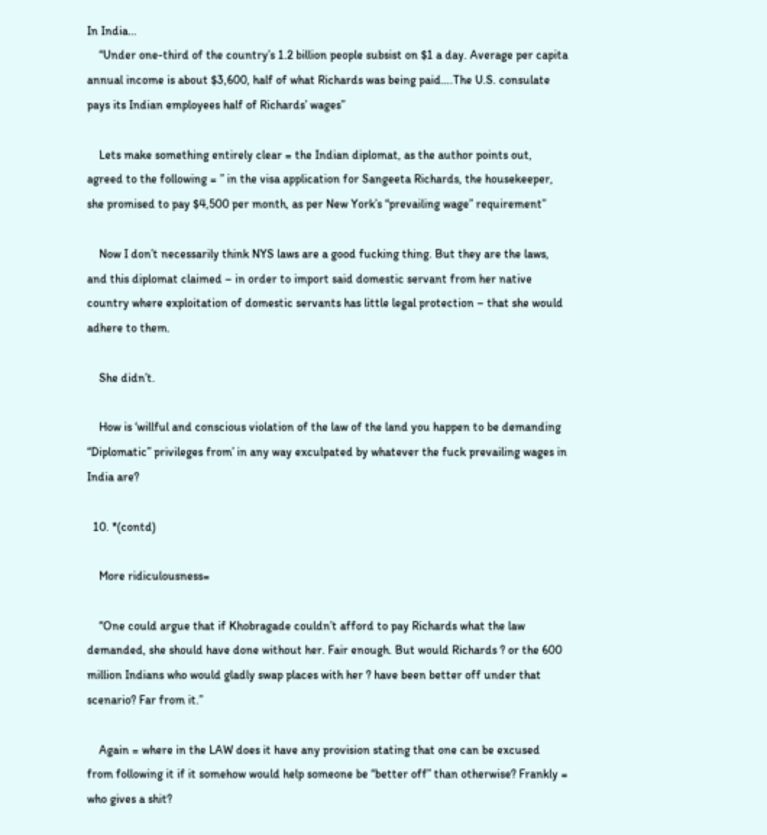In India…
    “Under one-third of the country’s 1.2 billion people subsist on $1 a day. Average per capita annual income is about $3,600, half of what Richards was being paid….The U.S. consulate pays its Indian employees half of Richards’ wages”

    Lets make something entirely clear = the Indian diplomat, as the author points out, agreed to the following = ” in the visa application for Sangeeta Richards, the housekeeper, she promised to pay $4,500 per month, as per New York’s “prevailing wage” requirement”

    Now I don’t necessarily think NYS laws are a good fucking thing. But they are the laws, and this diplomat claimed – in order to import said domestic servant from her native country where exploitation of domestic servants has little legal protection – that she would adhere to them.

    She didn’t.

    How is ‘willful and conscious violation of the law of the land you happen to be demanding “Diplomatic” privileges from’ in any way exculpated by whatever the fuck prevailing wages in India are?

  10. *(contd)

    More ridiculousness=

    “One could argue that if Khobragade couldn’t afford to pay Richards what the law demanded, she should have done without her. Fair enough. But would Richards ? or the 600 million Indians who would gladly swap places with her ? have been better off under that scenario? Far from it.”

    Again = where in the LAW does it have any provision stating that one can be excused from following it if it somehow would help someone be “better off” than otherwise? Frankly = who gives a shit?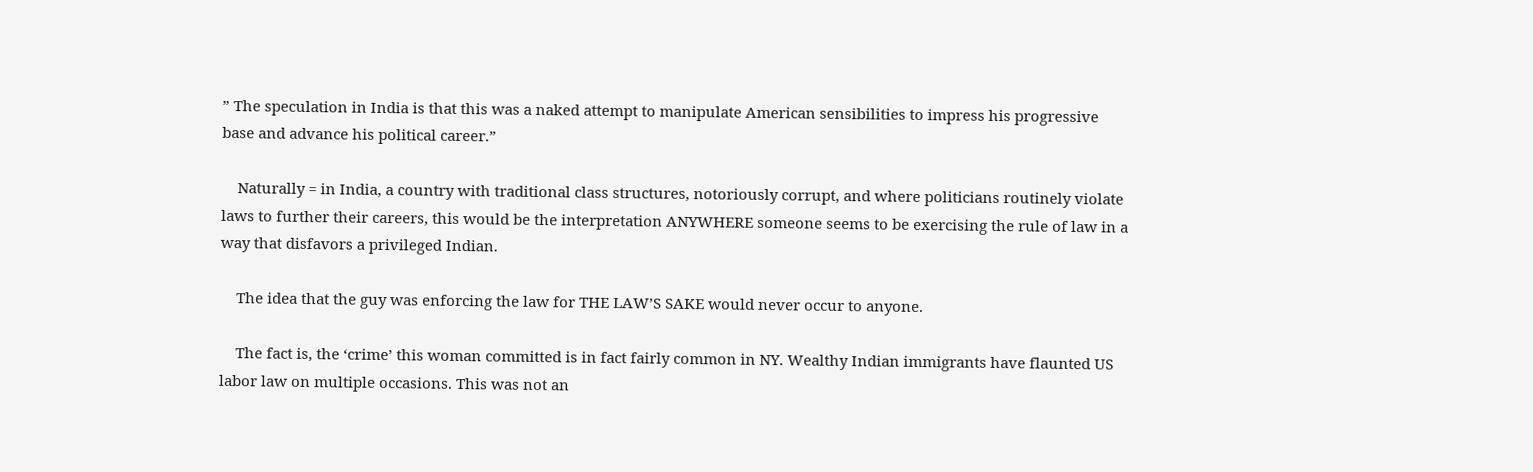” The speculation in India is that this was a naked attempt to manipulate American sensibilities to impress his progressive base and advance his political career.”

    Naturally = in India, a country with traditional class structures, notoriously corrupt, and where politicians routinely violate laws to further their careers, this would be the interpretation ANYWHERE someone seems to be exercising the rule of law in a way that disfavors a privileged Indian.

    The idea that the guy was enforcing the law for THE LAW’S SAKE would never occur to anyone.

    The fact is, the ‘crime’ this woman committed is in fact fairly common in NY. Wealthy Indian immigrants have flaunted US labor law on multiple occasions. This was not an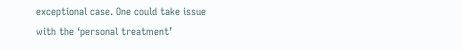exceptional case. One could take issue with the ‘personal treatment’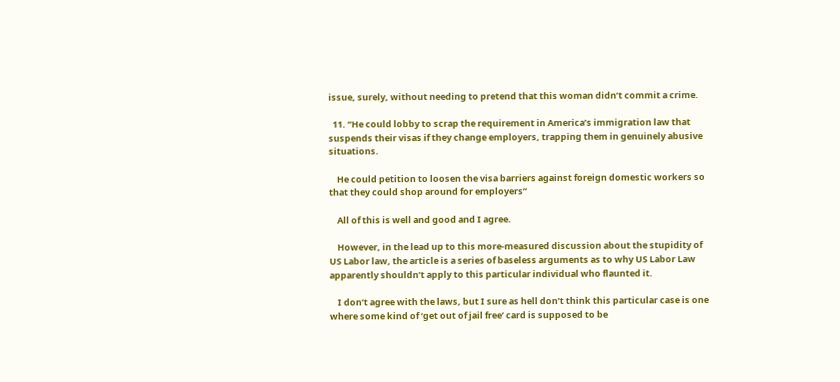issue, surely, without needing to pretend that this woman didn’t commit a crime.

  11. “He could lobby to scrap the requirement in America’s immigration law that suspends their visas if they change employers, trapping them in genuinely abusive situations.

    He could petition to loosen the visa barriers against foreign domestic workers so that they could shop around for employers”

    All of this is well and good and I agree.

    However, in the lead up to this more-measured discussion about the stupidity of US Labor law, the article is a series of baseless arguments as to why US Labor Law apparently shouldn’t apply to this particular individual who flaunted it.

    I don’t agree with the laws, but I sure as hell don’t think this particular case is one where some kind of ‘get out of jail free’ card is supposed to be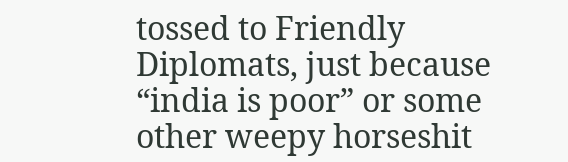tossed to Friendly Diplomats, just because “india is poor” or some other weepy horseshit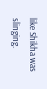like Shikha was slinging.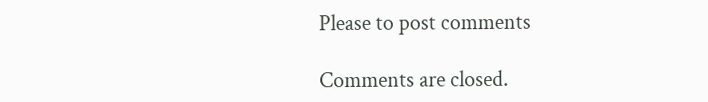Please to post comments

Comments are closed.